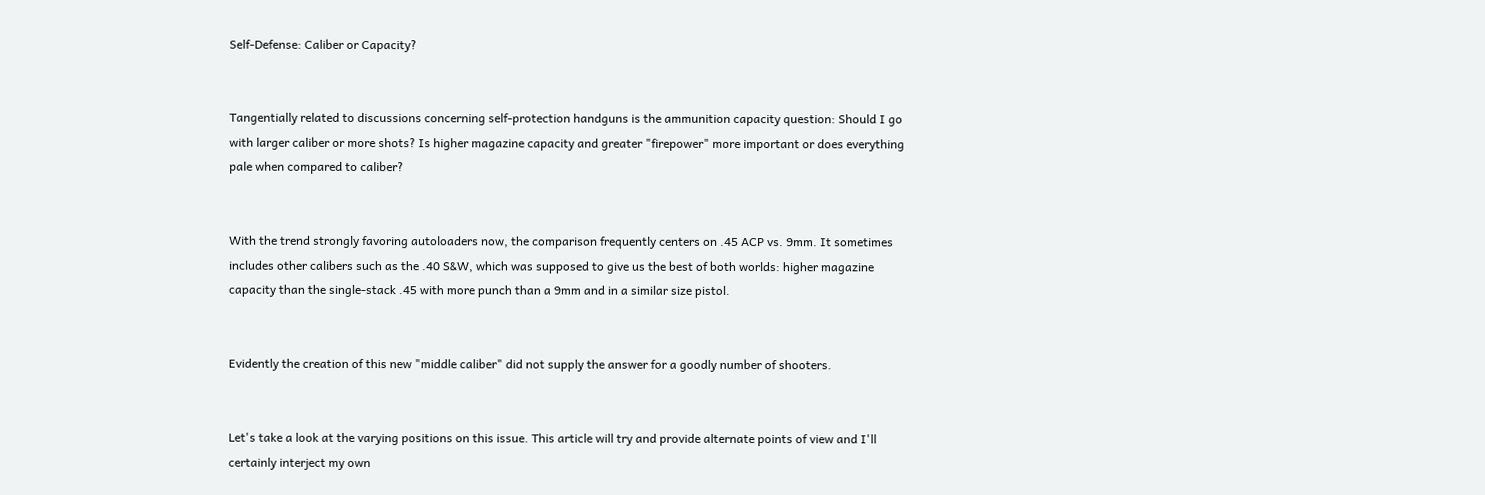Self-Defense: Caliber or Capacity?


Tangentially related to discussions concerning self-protection handguns is the ammunition capacity question: Should I go with larger caliber or more shots? Is higher magazine capacity and greater "firepower" more important or does everything pale when compared to caliber?


With the trend strongly favoring autoloaders now, the comparison frequently centers on .45 ACP vs. 9mm. It sometimes includes other calibers such as the .40 S&W, which was supposed to give us the best of both worlds: higher magazine capacity than the single-stack .45 with more punch than a 9mm and in a similar size pistol.


Evidently the creation of this new "middle caliber" did not supply the answer for a goodly number of shooters.


Let's take a look at the varying positions on this issue. This article will try and provide alternate points of view and I'll certainly interject my own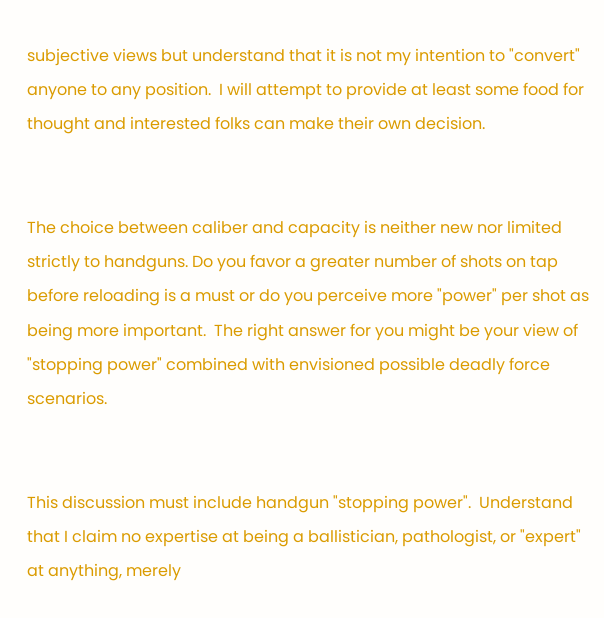subjective views but understand that it is not my intention to "convert" anyone to any position.  I will attempt to provide at least some food for thought and interested folks can make their own decision.


The choice between caliber and capacity is neither new nor limited strictly to handguns. Do you favor a greater number of shots on tap before reloading is a must or do you perceive more "power" per shot as being more important.  The right answer for you might be your view of "stopping power" combined with envisioned possible deadly force scenarios.


This discussion must include handgun "stopping power".  Understand that I claim no expertise at being a ballistician, pathologist, or "expert" at anything, merely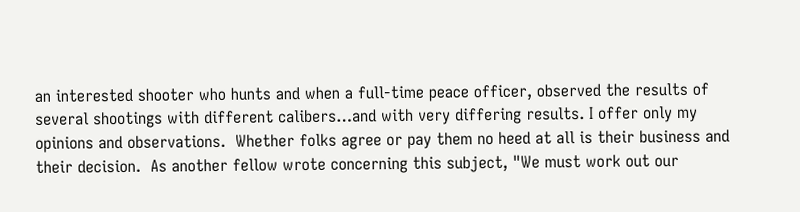an interested shooter who hunts and when a full-time peace officer, observed the results of several shootings with different calibers…and with very differing results. I offer only my opinions and observations.  Whether folks agree or pay them no heed at all is their business and their decision.  As another fellow wrote concerning this subject, "We must work out our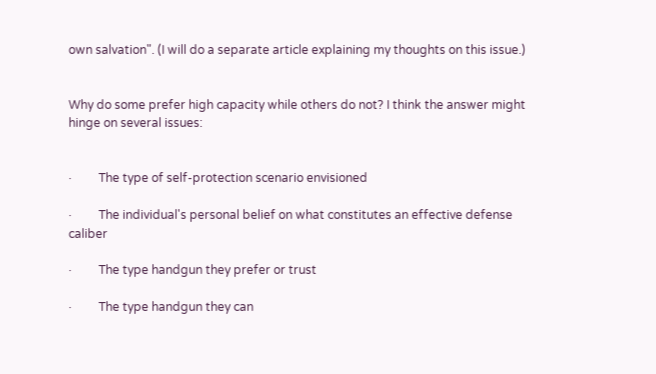own salvation". (I will do a separate article explaining my thoughts on this issue.)


Why do some prefer high capacity while others do not? I think the answer might hinge on several issues:


·         The type of self-protection scenario envisioned

·         The individual's personal belief on what constitutes an effective defense caliber

·         The type handgun they prefer or trust

·         The type handgun they can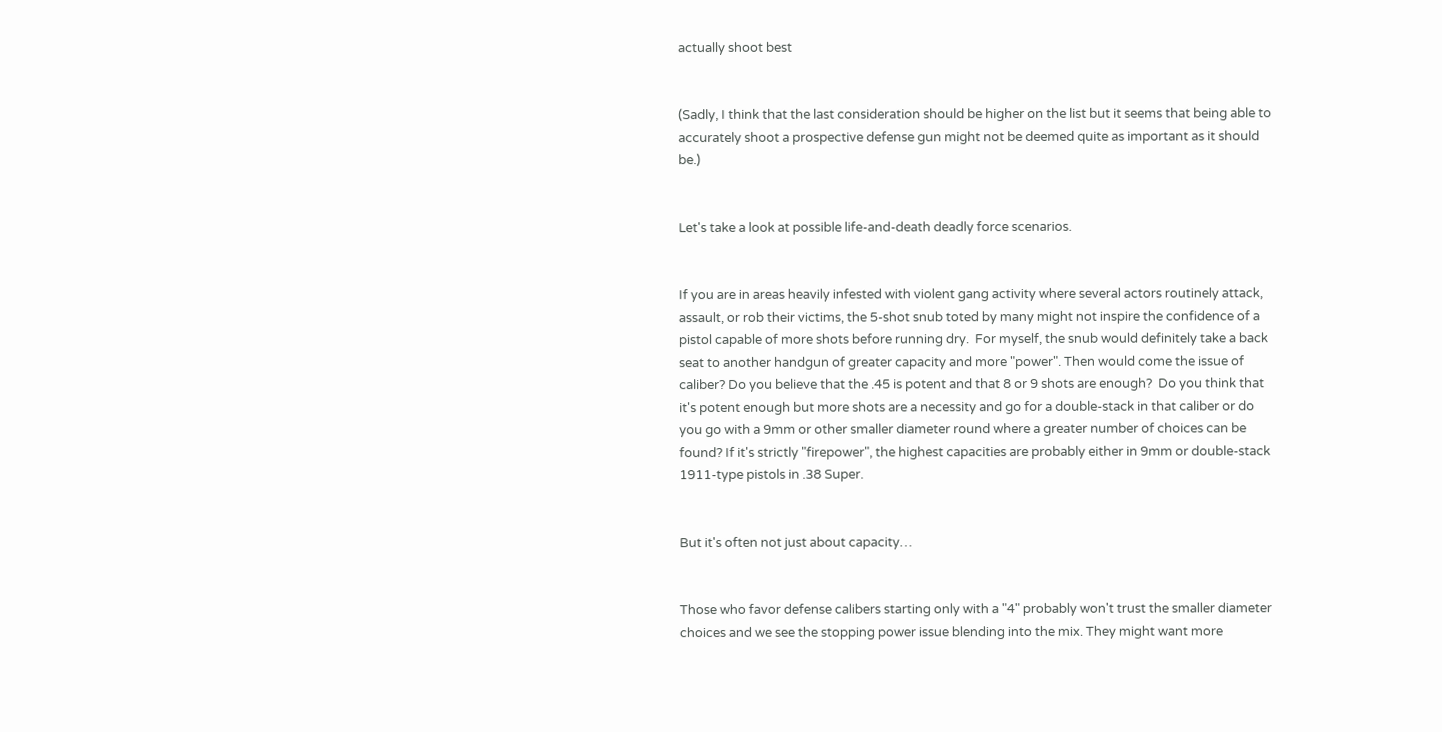actually shoot best


(Sadly, I think that the last consideration should be higher on the list but it seems that being able to accurately shoot a prospective defense gun might not be deemed quite as important as it should be.)


Let's take a look at possible life-and-death deadly force scenarios.


If you are in areas heavily infested with violent gang activity where several actors routinely attack, assault, or rob their victims, the 5-shot snub toted by many might not inspire the confidence of a pistol capable of more shots before running dry.  For myself, the snub would definitely take a back seat to another handgun of greater capacity and more "power". Then would come the issue of caliber? Do you believe that the .45 is potent and that 8 or 9 shots are enough?  Do you think that it's potent enough but more shots are a necessity and go for a double-stack in that caliber or do you go with a 9mm or other smaller diameter round where a greater number of choices can be found? If it's strictly "firepower", the highest capacities are probably either in 9mm or double-stack 1911-type pistols in .38 Super.


But it's often not just about capacity…


Those who favor defense calibers starting only with a "4" probably won't trust the smaller diameter choices and we see the stopping power issue blending into the mix. They might want more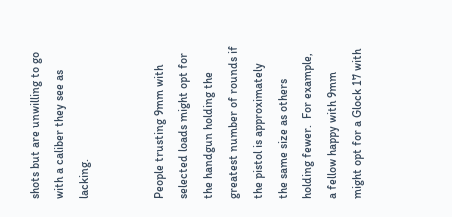shots but are unwilling to go with a caliber they see as lacking.


People trusting 9mm with selected loads might opt for the handgun holding the greatest number of rounds if the pistol is approximately the same size as others holding fewer.  For example, a fellow happy with 9mm might opt for a Glock 17 with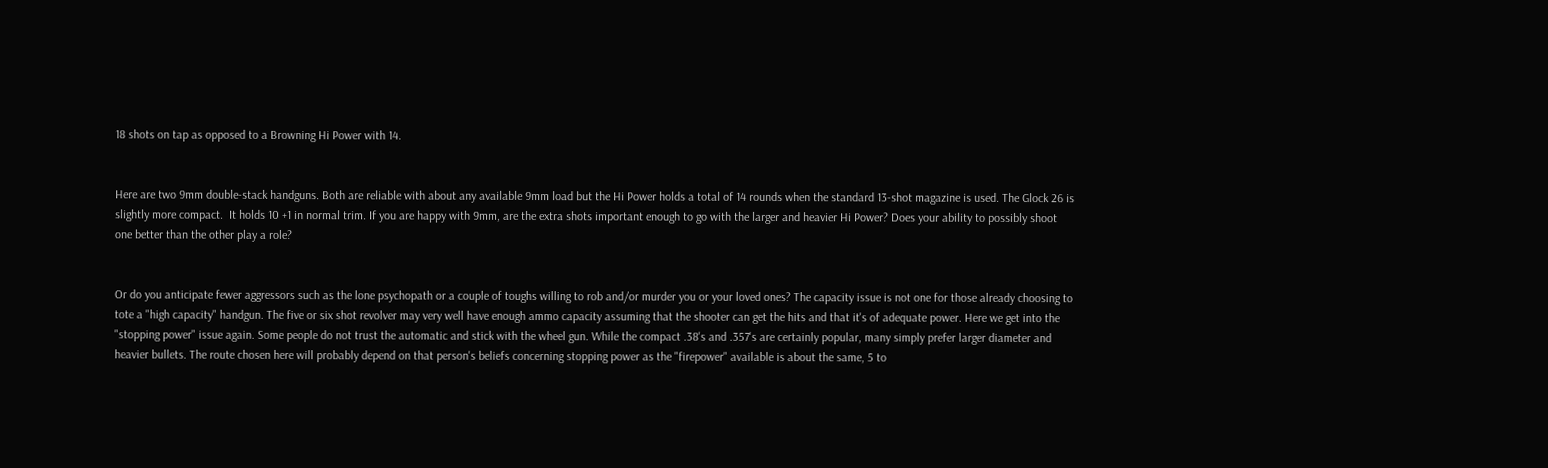18 shots on tap as opposed to a Browning Hi Power with 14.


Here are two 9mm double-stack handguns. Both are reliable with about any available 9mm load but the Hi Power holds a total of 14 rounds when the standard 13-shot magazine is used. The Glock 26 is slightly more compact.  It holds 10 +1 in normal trim. If you are happy with 9mm, are the extra shots important enough to go with the larger and heavier Hi Power? Does your ability to possibly shoot one better than the other play a role?


Or do you anticipate fewer aggressors such as the lone psychopath or a couple of toughs willing to rob and/or murder you or your loved ones? The capacity issue is not one for those already choosing to tote a "high capacity" handgun. The five or six shot revolver may very well have enough ammo capacity assuming that the shooter can get the hits and that it's of adequate power. Here we get into the "stopping power" issue again. Some people do not trust the automatic and stick with the wheel gun. While the compact .38's and .357's are certainly popular, many simply prefer larger diameter and heavier bullets. The route chosen here will probably depend on that person's beliefs concerning stopping power as the "firepower" available is about the same, 5 to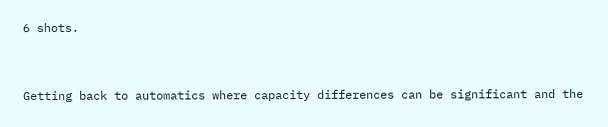6 shots.


Getting back to automatics where capacity differences can be significant and the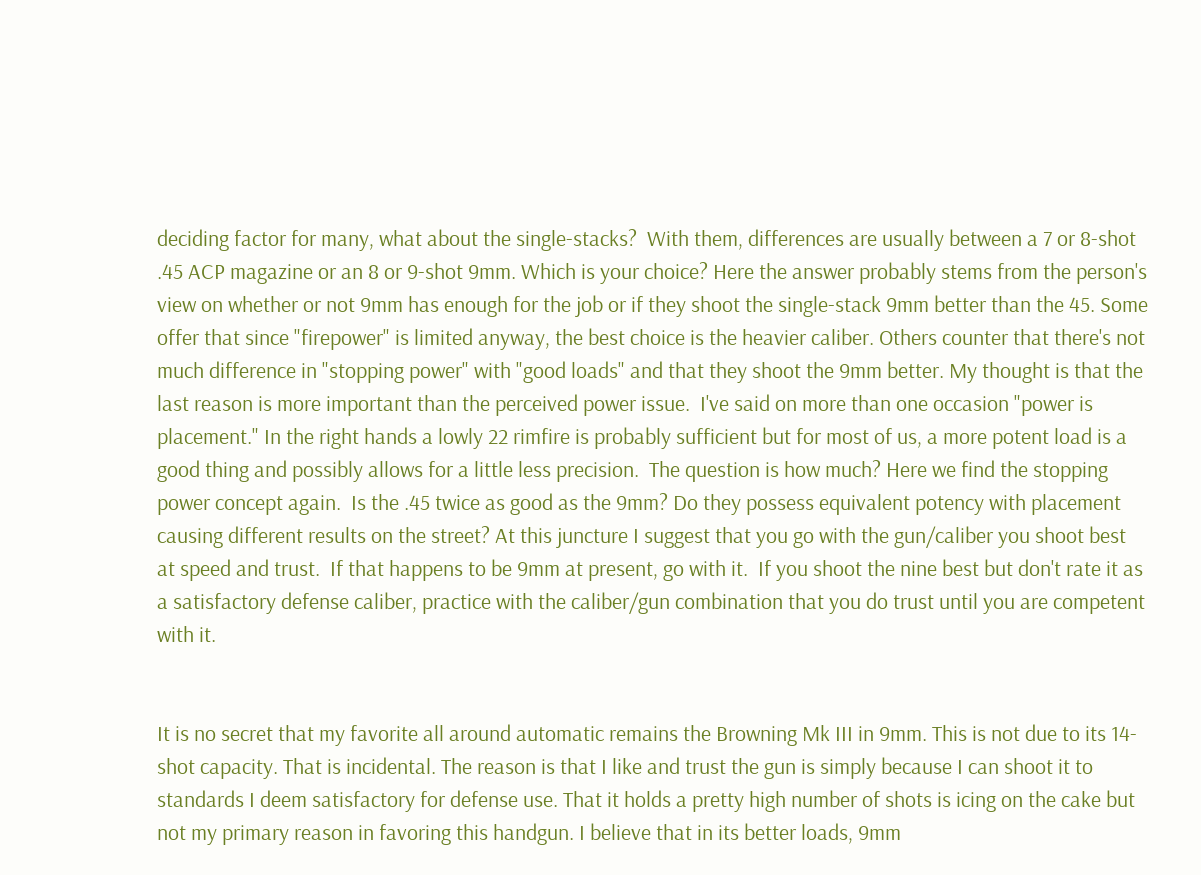deciding factor for many, what about the single-stacks?  With them, differences are usually between a 7 or 8-shot .45 ACP magazine or an 8 or 9-shot 9mm. Which is your choice? Here the answer probably stems from the person's view on whether or not 9mm has enough for the job or if they shoot the single-stack 9mm better than the 45. Some offer that since "firepower" is limited anyway, the best choice is the heavier caliber. Others counter that there's not much difference in "stopping power" with "good loads" and that they shoot the 9mm better. My thought is that the last reason is more important than the perceived power issue.  I've said on more than one occasion "power is placement." In the right hands a lowly 22 rimfire is probably sufficient but for most of us, a more potent load is a good thing and possibly allows for a little less precision.  The question is how much? Here we find the stopping power concept again.  Is the .45 twice as good as the 9mm? Do they possess equivalent potency with placement causing different results on the street? At this juncture I suggest that you go with the gun/caliber you shoot best at speed and trust.  If that happens to be 9mm at present, go with it.  If you shoot the nine best but don't rate it as a satisfactory defense caliber, practice with the caliber/gun combination that you do trust until you are competent with it.


It is no secret that my favorite all around automatic remains the Browning Mk III in 9mm. This is not due to its 14-shot capacity. That is incidental. The reason is that I like and trust the gun is simply because I can shoot it to standards I deem satisfactory for defense use. That it holds a pretty high number of shots is icing on the cake but not my primary reason in favoring this handgun. I believe that in its better loads, 9mm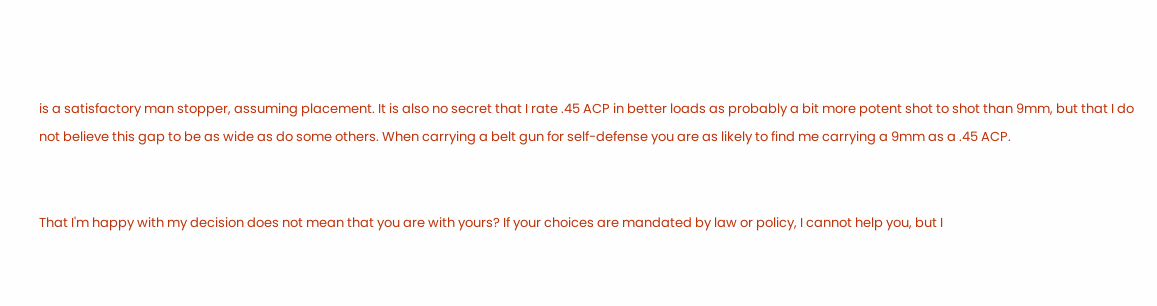is a satisfactory man stopper, assuming placement. It is also no secret that I rate .45 ACP in better loads as probably a bit more potent shot to shot than 9mm, but that I do not believe this gap to be as wide as do some others. When carrying a belt gun for self-defense you are as likely to find me carrying a 9mm as a .45 ACP.


That I'm happy with my decision does not mean that you are with yours? If your choices are mandated by law or policy, I cannot help you, but I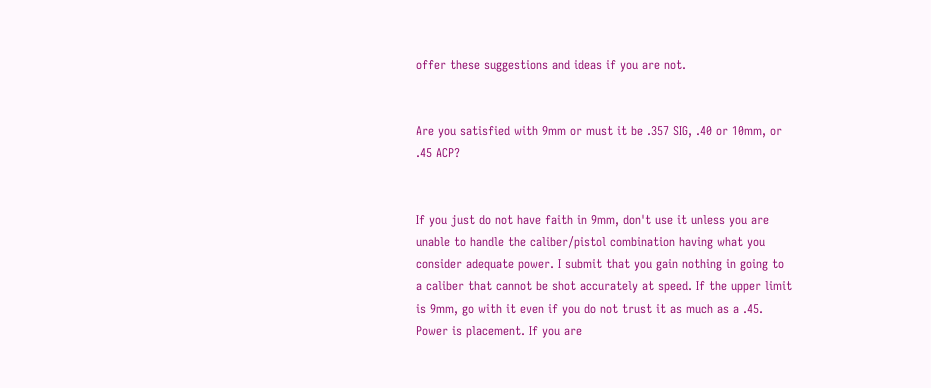offer these suggestions and ideas if you are not.


Are you satisfied with 9mm or must it be .357 SIG, .40 or 10mm, or .45 ACP?


If you just do not have faith in 9mm, don't use it unless you are unable to handle the caliber/pistol combination having what you consider adequate power. I submit that you gain nothing in going to a caliber that cannot be shot accurately at speed. If the upper limit is 9mm, go with it even if you do not trust it as much as a .45.  Power is placement. If you are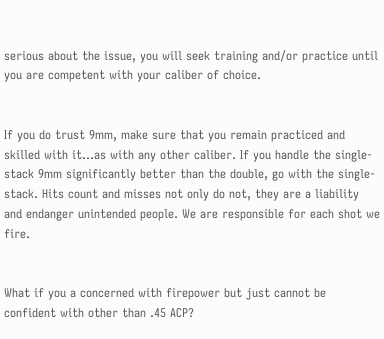serious about the issue, you will seek training and/or practice until you are competent with your caliber of choice.


If you do trust 9mm, make sure that you remain practiced and skilled with it…as with any other caliber. If you handle the single-stack 9mm significantly better than the double, go with the single-stack. Hits count and misses not only do not, they are a liability and endanger unintended people. We are responsible for each shot we fire.


What if you a concerned with firepower but just cannot be confident with other than .45 ACP?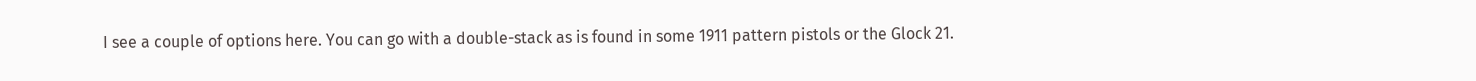I see a couple of options here. You can go with a double-stack as is found in some 1911 pattern pistols or the Glock 21.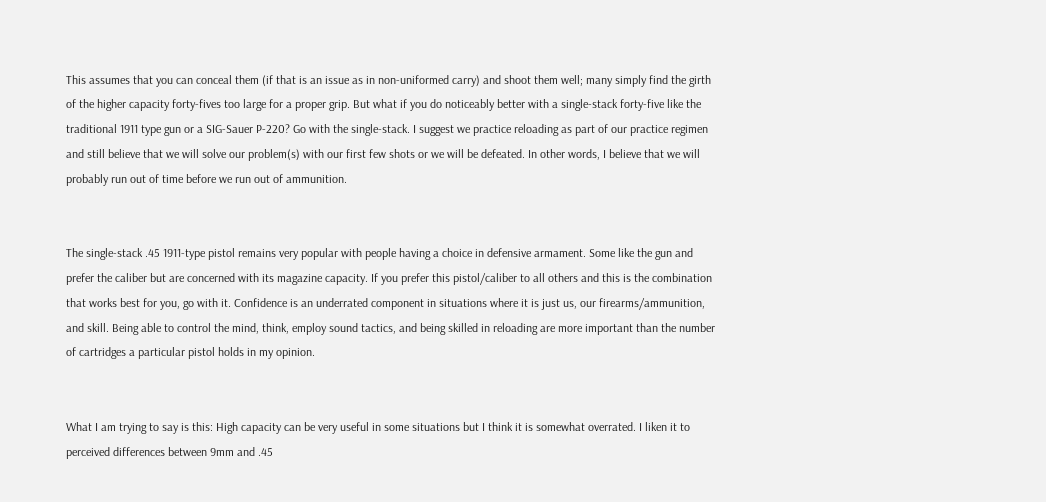This assumes that you can conceal them (if that is an issue as in non-uniformed carry) and shoot them well; many simply find the girth of the higher capacity forty-fives too large for a proper grip. But what if you do noticeably better with a single-stack forty-five like the traditional 1911 type gun or a SIG-Sauer P-220? Go with the single-stack. I suggest we practice reloading as part of our practice regimen and still believe that we will solve our problem(s) with our first few shots or we will be defeated. In other words, I believe that we will probably run out of time before we run out of ammunition.


The single-stack .45 1911-type pistol remains very popular with people having a choice in defensive armament. Some like the gun and prefer the caliber but are concerned with its magazine capacity. If you prefer this pistol/caliber to all others and this is the combination that works best for you, go with it. Confidence is an underrated component in situations where it is just us, our firearms/ammunition, and skill. Being able to control the mind, think, employ sound tactics, and being skilled in reloading are more important than the number of cartridges a particular pistol holds in my opinion.


What I am trying to say is this: High capacity can be very useful in some situations but I think it is somewhat overrated. I liken it to perceived differences between 9mm and .45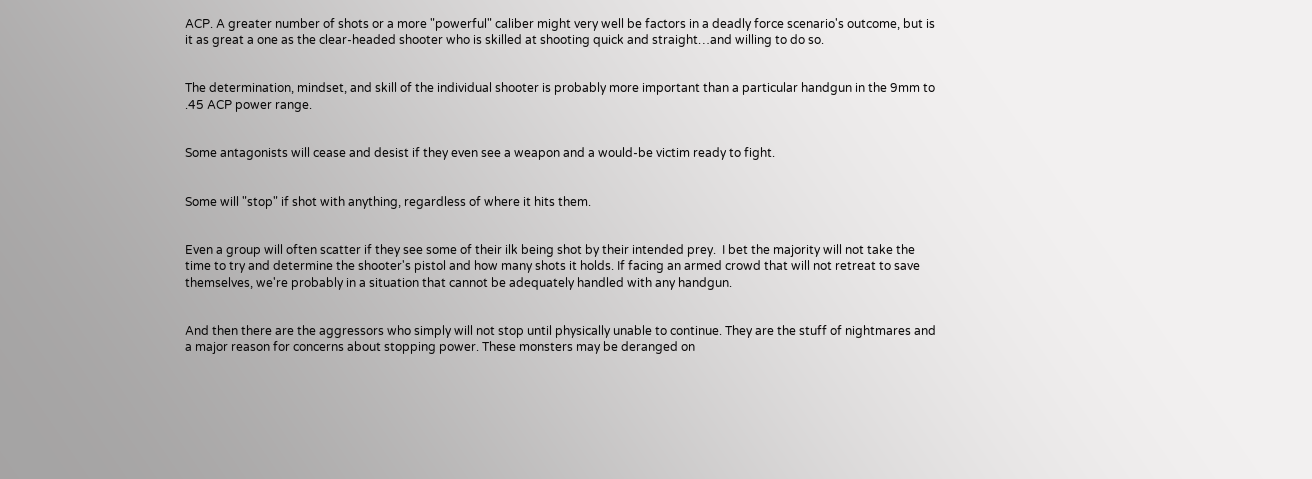ACP. A greater number of shots or a more "powerful" caliber might very well be factors in a deadly force scenario's outcome, but is it as great a one as the clear-headed shooter who is skilled at shooting quick and straight…and willing to do so.


The determination, mindset, and skill of the individual shooter is probably more important than a particular handgun in the 9mm to .45 ACP power range.


Some antagonists will cease and desist if they even see a weapon and a would-be victim ready to fight.


Some will "stop" if shot with anything, regardless of where it hits them.


Even a group will often scatter if they see some of their ilk being shot by their intended prey.  I bet the majority will not take the time to try and determine the shooter's pistol and how many shots it holds. If facing an armed crowd that will not retreat to save themselves, we're probably in a situation that cannot be adequately handled with any handgun.


And then there are the aggressors who simply will not stop until physically unable to continue. They are the stuff of nightmares and a major reason for concerns about stopping power. These monsters may be deranged on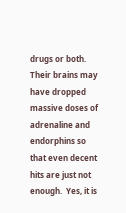drugs or both. Their brains may have dropped massive doses of adrenaline and endorphins so that even decent hits are just not enough.  Yes, it is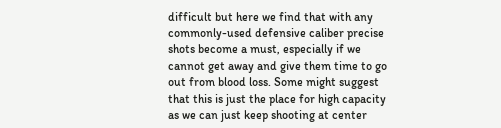difficult but here we find that with any commonly-used defensive caliber precise shots become a must, especially if we cannot get away and give them time to go out from blood loss. Some might suggest that this is just the place for high capacity as we can just keep shooting at center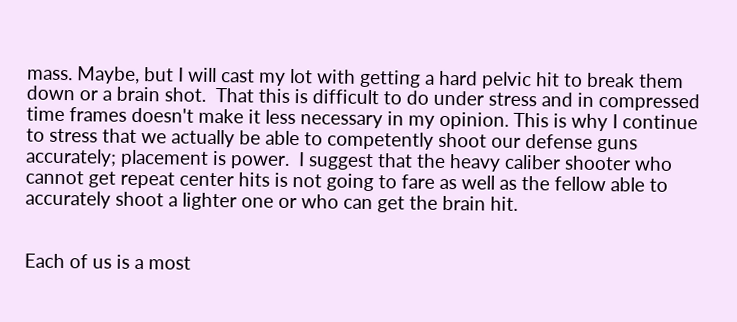mass. Maybe, but I will cast my lot with getting a hard pelvic hit to break them down or a brain shot.  That this is difficult to do under stress and in compressed time frames doesn't make it less necessary in my opinion. This is why I continue to stress that we actually be able to competently shoot our defense guns accurately; placement is power.  I suggest that the heavy caliber shooter who cannot get repeat center hits is not going to fare as well as the fellow able to accurately shoot a lighter one or who can get the brain hit.


Each of us is a most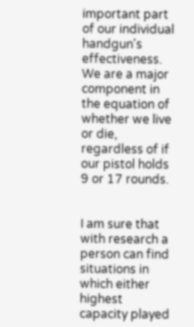important part of our individual handgun's effectiveness. We are a major component in the equation of whether we live or die, regardless of if our pistol holds 9 or 17 rounds.


I am sure that with research a person can find situations in which either highest capacity played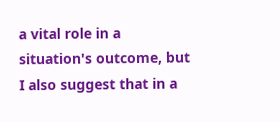a vital role in a situation's outcome, but I also suggest that in a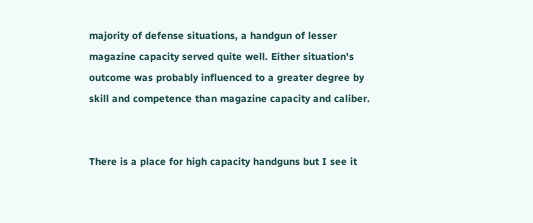majority of defense situations, a handgun of lesser magazine capacity served quite well. Either situation's outcome was probably influenced to a greater degree by skill and competence than magazine capacity and caliber.


There is a place for high capacity handguns but I see it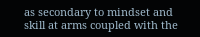as secondary to mindset and skill at arms coupled with the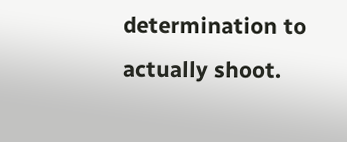determination to actually shoot.